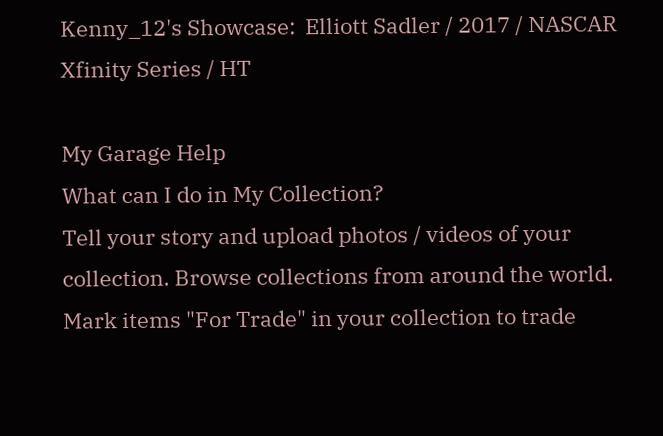Kenny_12's Showcase:  Elliott Sadler / 2017 / NASCAR Xfinity Series / HT

My Garage Help
What can I do in My Collection?
Tell your story and upload photos / videos of your collection. Browse collections from around the world.
Mark items "For Trade" in your collection to trade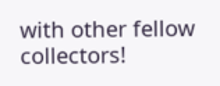with other fellow collectors!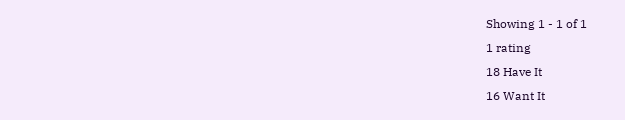Showing 1 - 1 of 1
1 rating
18 Have It
16 Want It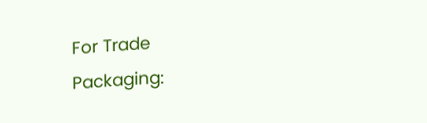For Trade
Packaging: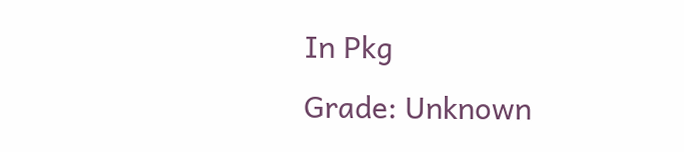In Pkg
Grade: Unknown